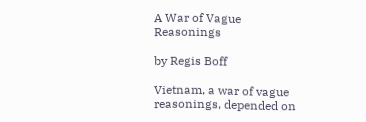A War of Vague Reasonings

by Regis Boff

Vietnam, a war of vague reasonings, depended on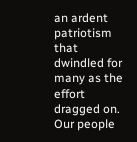an ardent patriotism that dwindled for many as the effort dragged on. Our people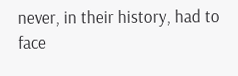never, in their history, had to face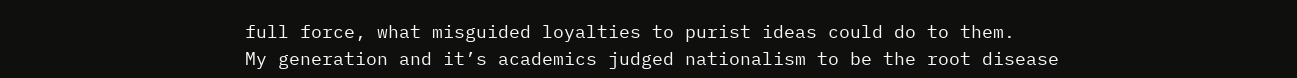full force, what misguided loyalties to purist ideas could do to them.
My generation and it’s academics judged nationalism to be the root disease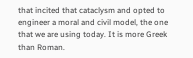that incited that cataclysm and opted to engineer a moral and civil model, the one that we are using today. It is more Greek than Roman.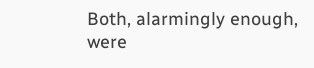Both, alarmingly enough, were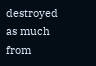destroyed as much from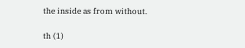the inside as from without.

th (1)